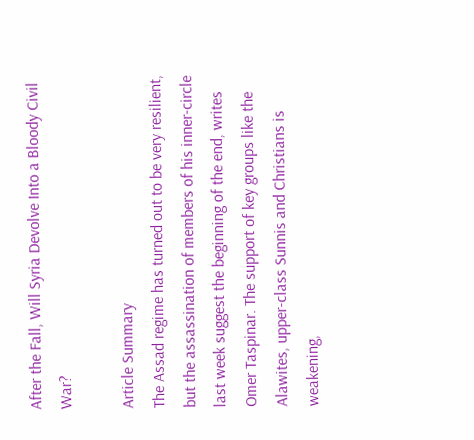After the Fall, Will Syria Devolve Into a Bloody Civil War?

Article Summary
The Assad regime has turned out to be very resilient, but the assassination of members of his inner-circle last week suggest the beginning of the end, writes Omer Taspinar. The support of key groups like the Alawites, upper-class Sunnis and Christians is weakening,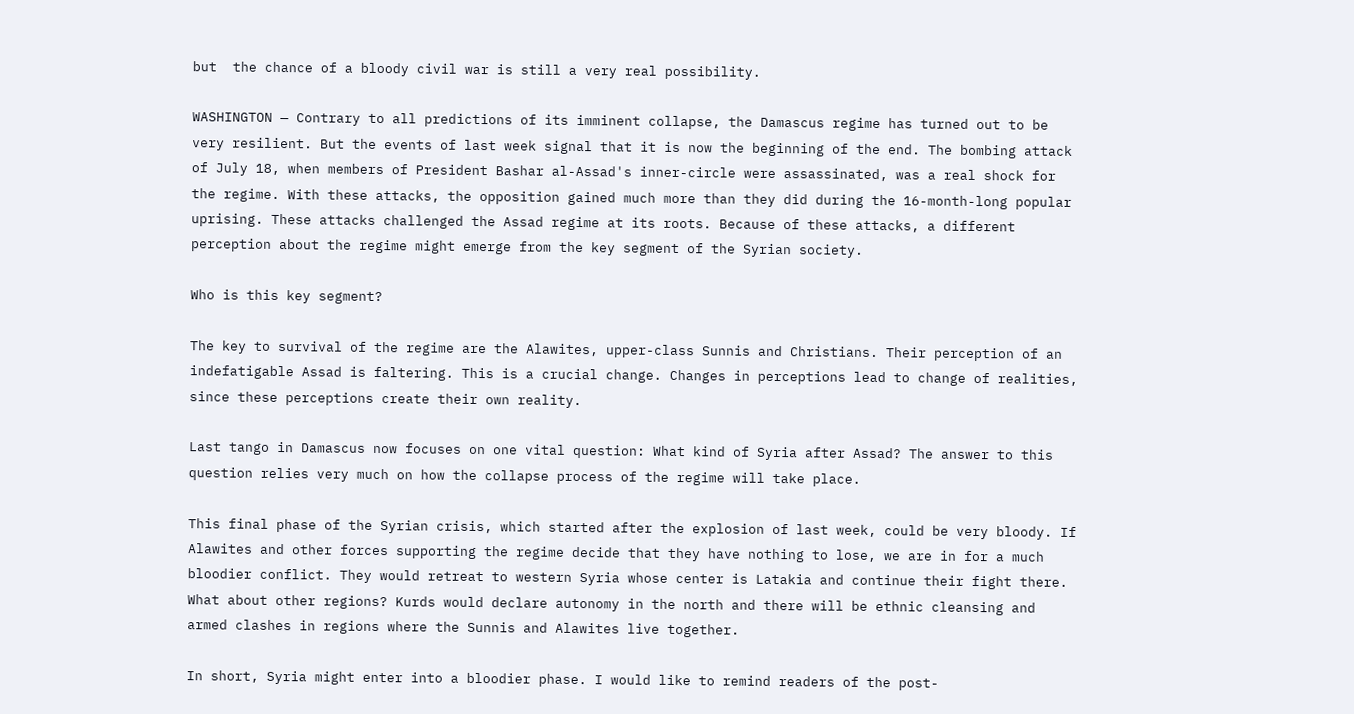but  the chance of a bloody civil war is still a very real possibility.

WASHINGTON — Contrary to all predictions of its imminent collapse, the Damascus regime has turned out to be very resilient. But the events of last week signal that it is now the beginning of the end. The bombing attack of July 18, when members of President Bashar al-Assad's inner-circle were assassinated, was a real shock for the regime. With these attacks, the opposition gained much more than they did during the 16-month-long popular uprising. These attacks challenged the Assad regime at its roots. Because of these attacks, a different perception about the regime might emerge from the key segment of the Syrian society.

Who is this key segment?

The key to survival of the regime are the Alawites, upper-class Sunnis and Christians. Their perception of an indefatigable Assad is faltering. This is a crucial change. Changes in perceptions lead to change of realities, since these perceptions create their own reality.

Last tango in Damascus now focuses on one vital question: What kind of Syria after Assad? The answer to this question relies very much on how the collapse process of the regime will take place.

This final phase of the Syrian crisis, which started after the explosion of last week, could be very bloody. If Alawites and other forces supporting the regime decide that they have nothing to lose, we are in for a much bloodier conflict. They would retreat to western Syria whose center is Latakia and continue their fight there. What about other regions? Kurds would declare autonomy in the north and there will be ethnic cleansing and armed clashes in regions where the Sunnis and Alawites live together.

In short, Syria might enter into a bloodier phase. I would like to remind readers of the post-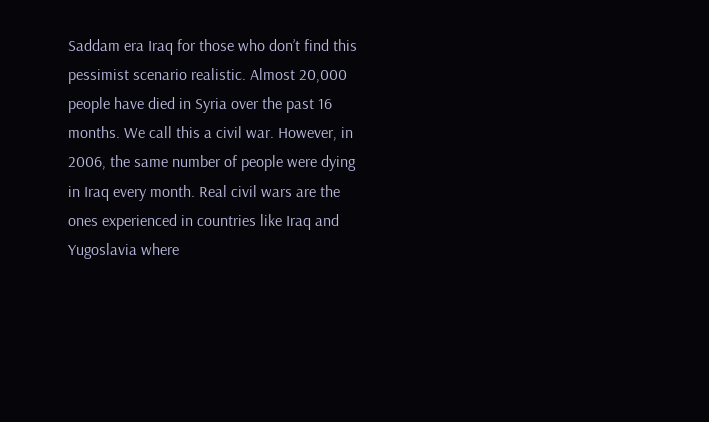Saddam era Iraq for those who don’t find this pessimist scenario realistic. Almost 20,000 people have died in Syria over the past 16 months. We call this a civil war. However, in 2006, the same number of people were dying in Iraq every month. Real civil wars are the ones experienced in countries like Iraq and Yugoslavia where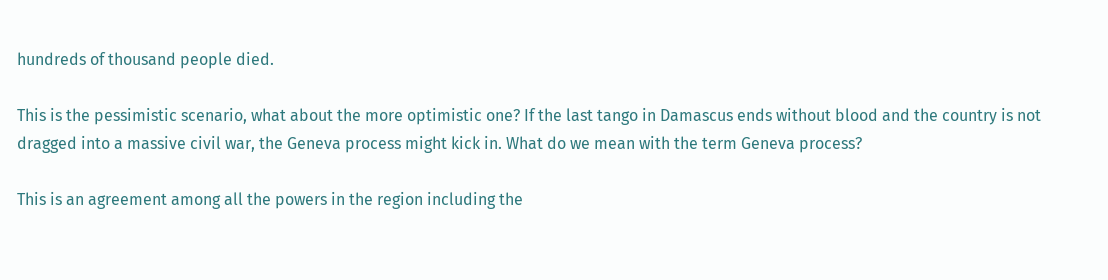hundreds of thousand people died.

This is the pessimistic scenario, what about the more optimistic one? If the last tango in Damascus ends without blood and the country is not dragged into a massive civil war, the Geneva process might kick in. What do we mean with the term Geneva process?

This is an agreement among all the powers in the region including the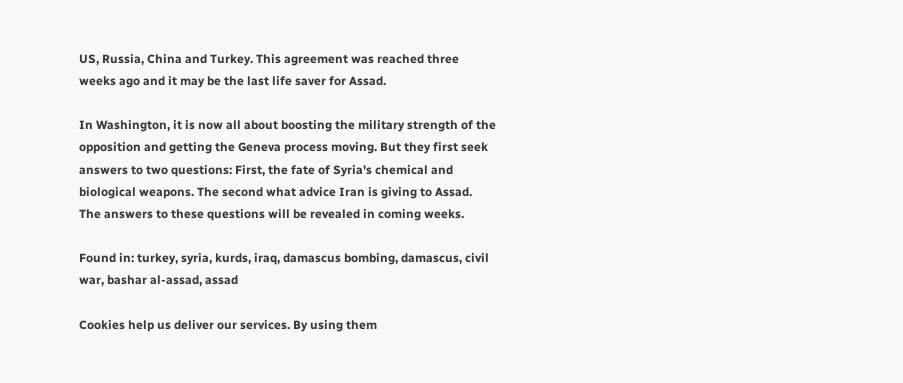US, Russia, China and Turkey. This agreement was reached three weeks ago and it may be the last life saver for Assad.

In Washington, it is now all about boosting the military strength of the opposition and getting the Geneva process moving. But they first seek answers to two questions: First, the fate of Syria's chemical and biological weapons. The second what advice Iran is giving to Assad. The answers to these questions will be revealed in coming weeks.

Found in: turkey, syria, kurds, iraq, damascus bombing, damascus, civil war, bashar al-assad, assad

Cookies help us deliver our services. By using them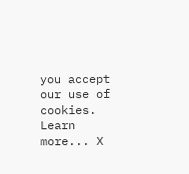you accept our use of cookies. Learn more... X